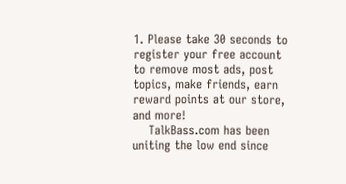1. Please take 30 seconds to register your free account to remove most ads, post topics, make friends, earn reward points at our store, and more!
    TalkBass.com has been uniting the low end since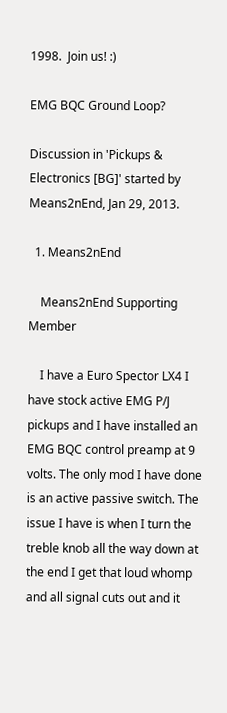1998.  Join us! :)

EMG BQC Ground Loop?

Discussion in 'Pickups & Electronics [BG]' started by Means2nEnd, Jan 29, 2013.

  1. Means2nEnd

    Means2nEnd Supporting Member

    I have a Euro Spector LX4 I have stock active EMG P/J pickups and I have installed an EMG BQC control preamp at 9 volts. The only mod I have done is an active passive switch. The issue I have is when I turn the treble knob all the way down at the end I get that loud whomp and all signal cuts out and it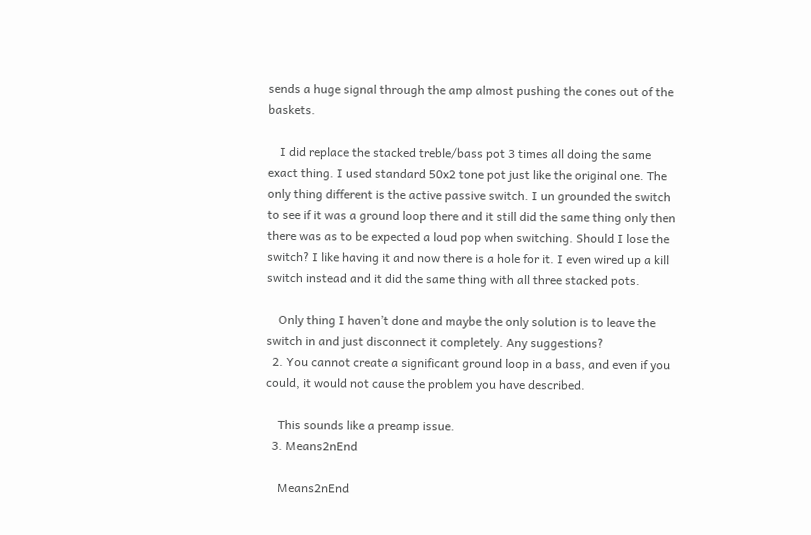sends a huge signal through the amp almost pushing the cones out of the baskets.

    I did replace the stacked treble/bass pot 3 times all doing the same exact thing. I used standard 50x2 tone pot just like the original one. The only thing different is the active passive switch. I un grounded the switch to see if it was a ground loop there and it still did the same thing only then there was as to be expected a loud pop when switching. Should I lose the switch? I like having it and now there is a hole for it. I even wired up a kill switch instead and it did the same thing with all three stacked pots.

    Only thing I haven’t done and maybe the only solution is to leave the switch in and just disconnect it completely. Any suggestions?
  2. You cannot create a significant ground loop in a bass, and even if you could, it would not cause the problem you have described.

    This sounds like a preamp issue.
  3. Means2nEnd

    Means2nEnd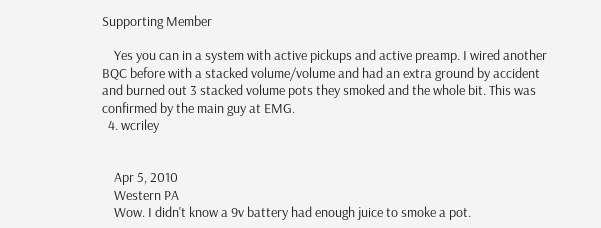Supporting Member

    Yes you can in a system with active pickups and active preamp. I wired another BQC before with a stacked volume/volume and had an extra ground by accident and burned out 3 stacked volume pots they smoked and the whole bit. This was confirmed by the main guy at EMG.
  4. wcriley


    Apr 5, 2010
    Western PA
    Wow. I didn't know a 9v battery had enough juice to smoke a pot.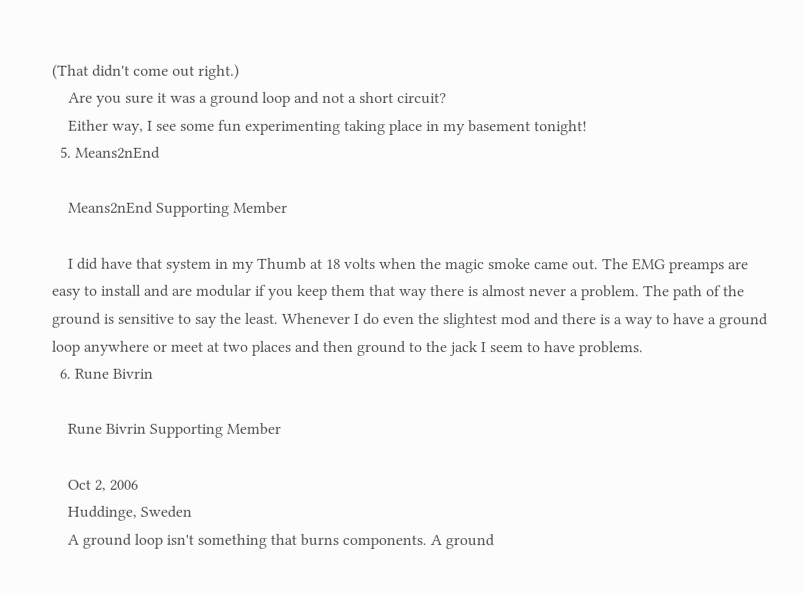(That didn't come out right.)
    Are you sure it was a ground loop and not a short circuit?
    Either way, I see some fun experimenting taking place in my basement tonight!
  5. Means2nEnd

    Means2nEnd Supporting Member

    I did have that system in my Thumb at 18 volts when the magic smoke came out. The EMG preamps are easy to install and are modular if you keep them that way there is almost never a problem. The path of the ground is sensitive to say the least. Whenever I do even the slightest mod and there is a way to have a ground loop anywhere or meet at two places and then ground to the jack I seem to have problems.
  6. Rune Bivrin

    Rune Bivrin Supporting Member

    Oct 2, 2006
    Huddinge, Sweden
    A ground loop isn't something that burns components. A ground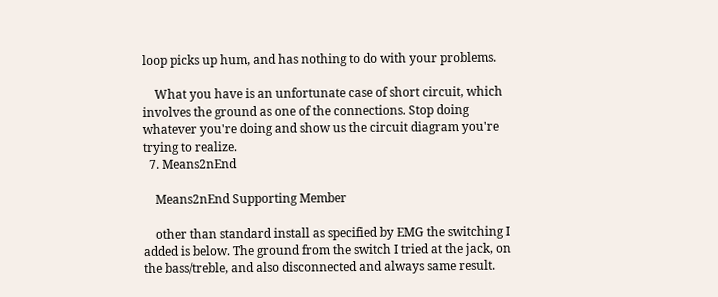loop picks up hum, and has nothing to do with your problems.

    What you have is an unfortunate case of short circuit, which involves the ground as one of the connections. Stop doing whatever you're doing and show us the circuit diagram you're trying to realize.
  7. Means2nEnd

    Means2nEnd Supporting Member

    other than standard install as specified by EMG the switching I added is below. The ground from the switch I tried at the jack, on the bass/treble, and also disconnected and always same result.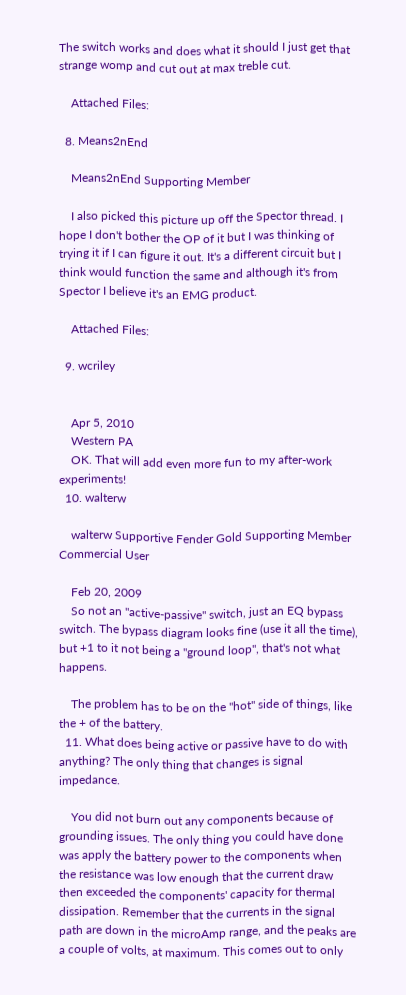The switch works and does what it should I just get that strange womp and cut out at max treble cut.

    Attached Files:

  8. Means2nEnd

    Means2nEnd Supporting Member

    I also picked this picture up off the Spector thread. I hope I don't bother the OP of it but I was thinking of trying it if I can figure it out. It's a different circuit but I think would function the same and although it's from Spector I believe it's an EMG product.

    Attached Files:

  9. wcriley


    Apr 5, 2010
    Western PA
    OK. That will add even more fun to my after-work experiments!
  10. walterw

    walterw Supportive Fender Gold Supporting Member Commercial User

    Feb 20, 2009
    So not an "active-passive" switch, just an EQ bypass switch. The bypass diagram looks fine (use it all the time), but +1 to it not being a "ground loop", that's not what happens.

    The problem has to be on the "hot" side of things, like the + of the battery.
  11. What does being active or passive have to do with anything? The only thing that changes is signal impedance.

    You did not burn out any components because of grounding issues. The only thing you could have done was apply the battery power to the components when the resistance was low enough that the current draw then exceeded the components' capacity for thermal dissipation. Remember that the currents in the signal path are down in the microAmp range, and the peaks are a couple of volts, at maximum. This comes out to only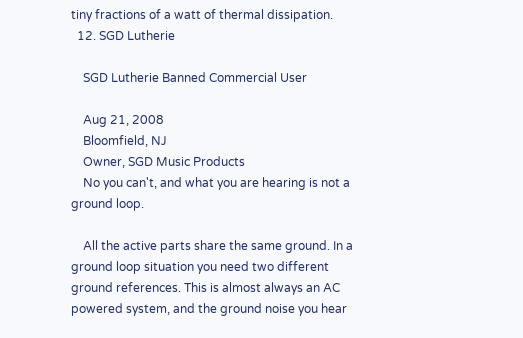tiny fractions of a watt of thermal dissipation.
  12. SGD Lutherie

    SGD Lutherie Banned Commercial User

    Aug 21, 2008
    Bloomfield, NJ
    Owner, SGD Music Products
    No you can't, and what you are hearing is not a ground loop.

    All the active parts share the same ground. In a ground loop situation you need two different ground references. This is almost always an AC powered system, and the ground noise you hear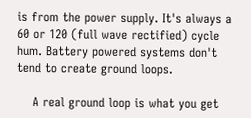is from the power supply. It's always a 60 or 120 (full wave rectified) cycle hum. Battery powered systems don't tend to create ground loops.

    A real ground loop is what you get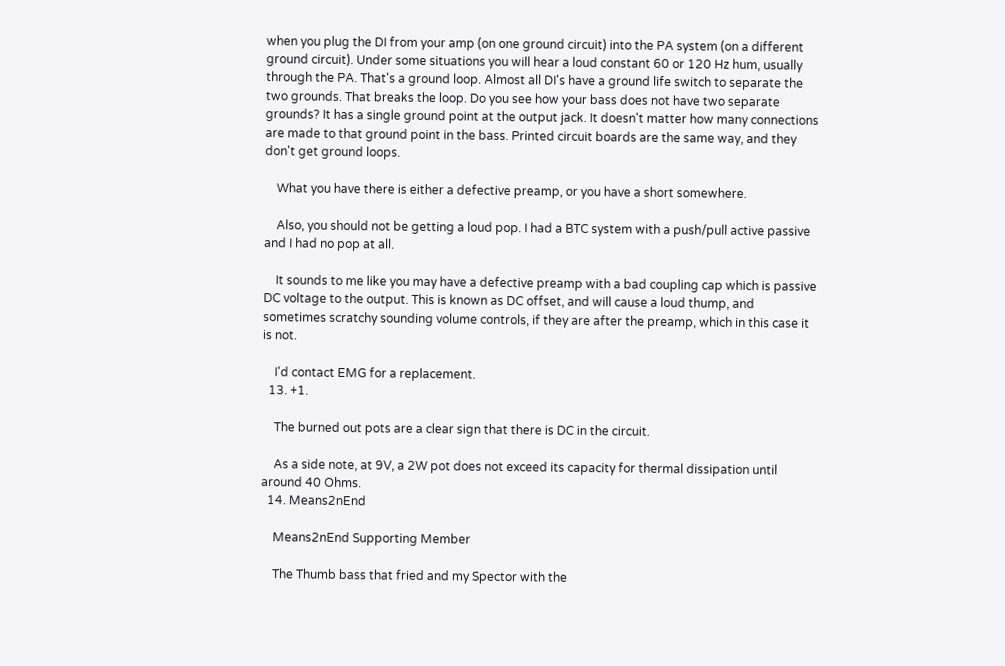when you plug the DI from your amp (on one ground circuit) into the PA system (on a different ground circuit). Under some situations you will hear a loud constant 60 or 120 Hz hum, usually through the PA. That's a ground loop. Almost all DI's have a ground life switch to separate the two grounds. That breaks the loop. Do you see how your bass does not have two separate grounds? It has a single ground point at the output jack. It doesn't matter how many connections are made to that ground point in the bass. Printed circuit boards are the same way, and they don't get ground loops.

    What you have there is either a defective preamp, or you have a short somewhere.

    Also, you should not be getting a loud pop. I had a BTC system with a push/pull active passive and I had no pop at all.

    It sounds to me like you may have a defective preamp with a bad coupling cap which is passive DC voltage to the output. This is known as DC offset, and will cause a loud thump, and sometimes scratchy sounding volume controls, if they are after the preamp, which in this case it is not.

    I'd contact EMG for a replacement.
  13. +1.

    The burned out pots are a clear sign that there is DC in the circuit.

    As a side note, at 9V, a 2W pot does not exceed its capacity for thermal dissipation until around 40 Ohms.
  14. Means2nEnd

    Means2nEnd Supporting Member

    The Thumb bass that fried and my Spector with the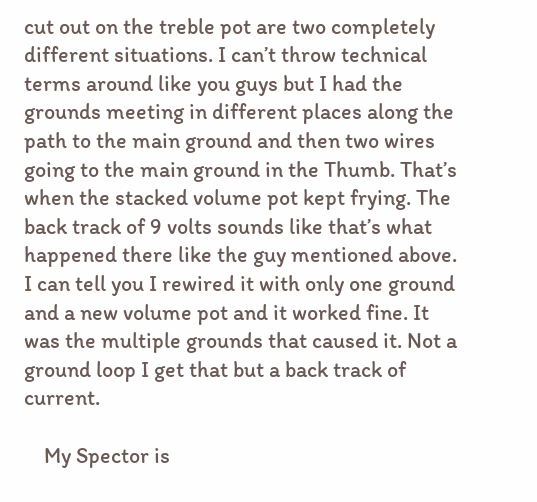cut out on the treble pot are two completely different situations. I can’t throw technical terms around like you guys but I had the grounds meeting in different places along the path to the main ground and then two wires going to the main ground in the Thumb. That’s when the stacked volume pot kept frying. The back track of 9 volts sounds like that’s what happened there like the guy mentioned above. I can tell you I rewired it with only one ground and a new volume pot and it worked fine. It was the multiple grounds that caused it. Not a ground loop I get that but a back track of current.

    My Spector is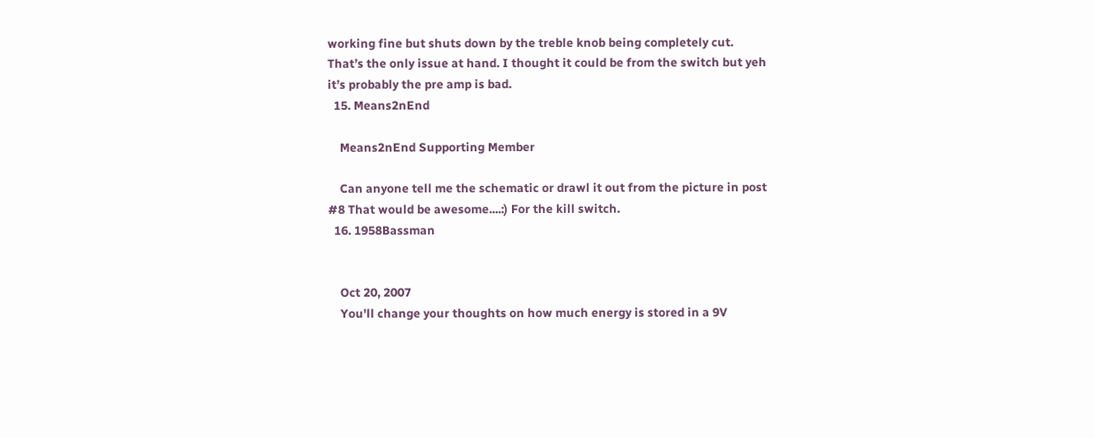working fine but shuts down by the treble knob being completely cut. That’s the only issue at hand. I thought it could be from the switch but yeh it’s probably the pre amp is bad.
  15. Means2nEnd

    Means2nEnd Supporting Member

    Can anyone tell me the schematic or drawl it out from the picture in post #8 That would be awesome....:) For the kill switch.
  16. 1958Bassman


    Oct 20, 2007
    You'll change your thoughts on how much energy is stored in a 9V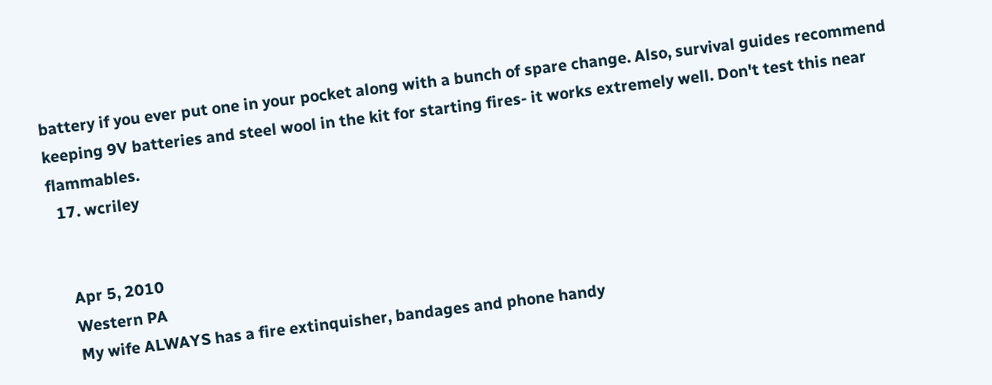battery if you ever put one in your pocket along with a bunch of spare change. Also, survival guides recommend keeping 9V batteries and steel wool in the kit for starting fires- it works extremely well. Don't test this near flammables.
  17. wcriley


    Apr 5, 2010
    Western PA
    My wife ALWAYS has a fire extinquisher, bandages and phone handy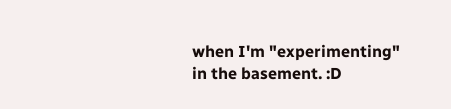when I'm "experimenting" in the basement. :D